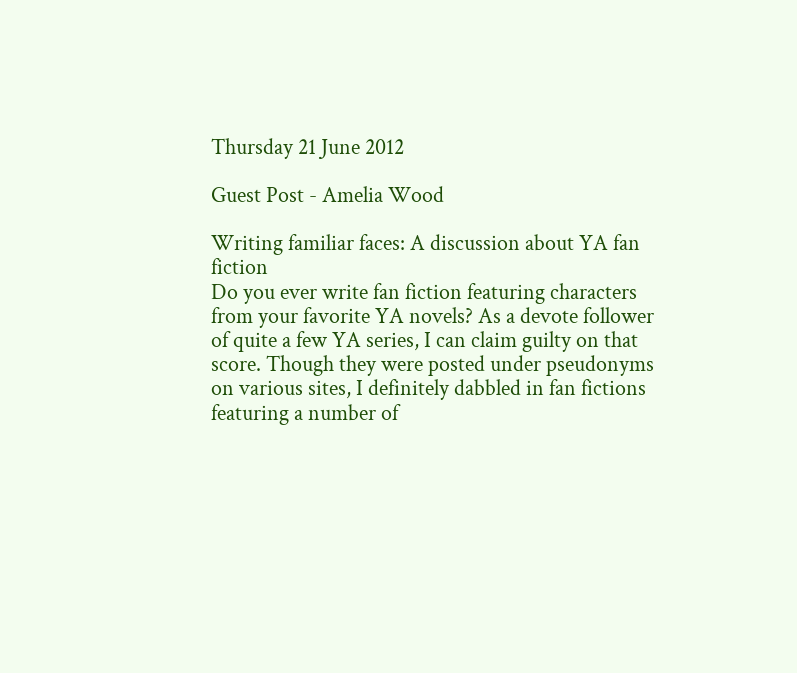Thursday 21 June 2012

Guest Post - Amelia Wood

Writing familiar faces: A discussion about YA fan fiction
Do you ever write fan fiction featuring characters from your favorite YA novels? As a devote follower of quite a few YA series, I can claim guilty on that score. Though they were posted under pseudonyms on various sites, I definitely dabbled in fan fictions featuring a number of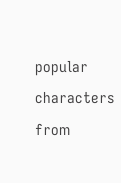popular characters from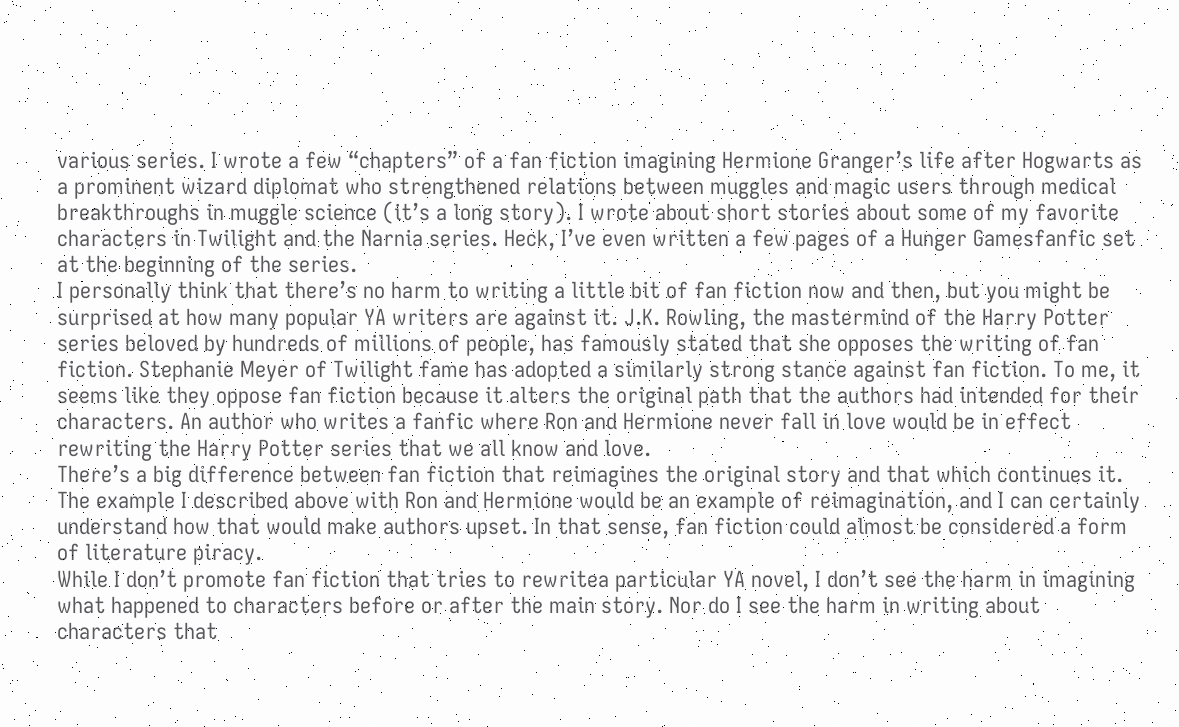various series. I wrote a few “chapters” of a fan fiction imagining Hermione Granger’s life after Hogwarts as a prominent wizard diplomat who strengthened relations between muggles and magic users through medical breakthroughs in muggle science (it’s a long story). I wrote about short stories about some of my favorite characters in Twilight and the Narnia series. Heck, I’ve even written a few pages of a Hunger Gamesfanfic set at the beginning of the series.
I personally think that there’s no harm to writing a little bit of fan fiction now and then, but you might be surprised at how many popular YA writers are against it. J.K. Rowling, the mastermind of the Harry Potter series beloved by hundreds of millions of people, has famously stated that she opposes the writing of fan fiction. Stephanie Meyer of Twilight fame has adopted a similarly strong stance against fan fiction. To me, it seems like they oppose fan fiction because it alters the original path that the authors had intended for their characters. An author who writes a fanfic where Ron and Hermione never fall in love would be in effect rewriting the Harry Potter series that we all know and love.
There’s a big difference between fan fiction that reimagines the original story and that which continues it. The example I described above with Ron and Hermione would be an example of reimagination, and I can certainly understand how that would make authors upset. In that sense, fan fiction could almost be considered a form of literature piracy.
While I don’t promote fan fiction that tries to rewritea particular YA novel, I don’t see the harm in imagining what happened to characters before or after the main story. Nor do I see the harm in writing about characters that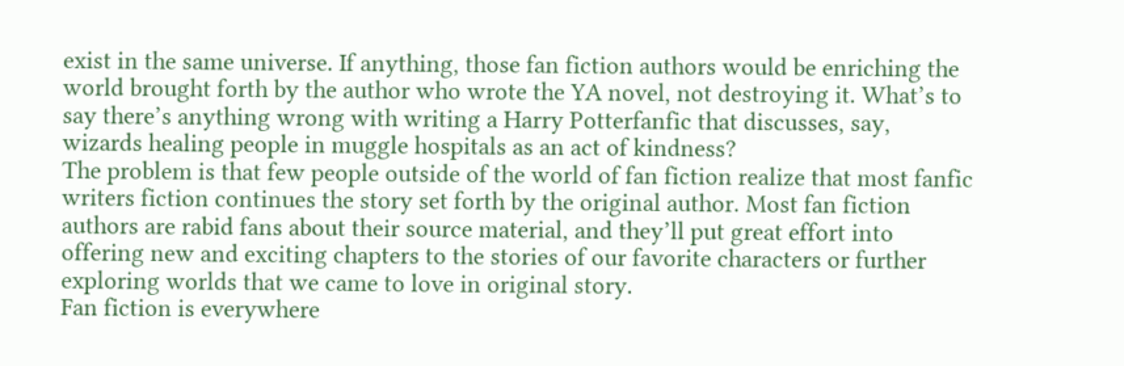exist in the same universe. If anything, those fan fiction authors would be enriching the world brought forth by the author who wrote the YA novel, not destroying it. What’s to say there’s anything wrong with writing a Harry Potterfanfic that discusses, say, wizards healing people in muggle hospitals as an act of kindness?
The problem is that few people outside of the world of fan fiction realize that most fanfic writers fiction continues the story set forth by the original author. Most fan fiction authors are rabid fans about their source material, and they’ll put great effort into offering new and exciting chapters to the stories of our favorite characters or further exploring worlds that we came to love in original story.
Fan fiction is everywhere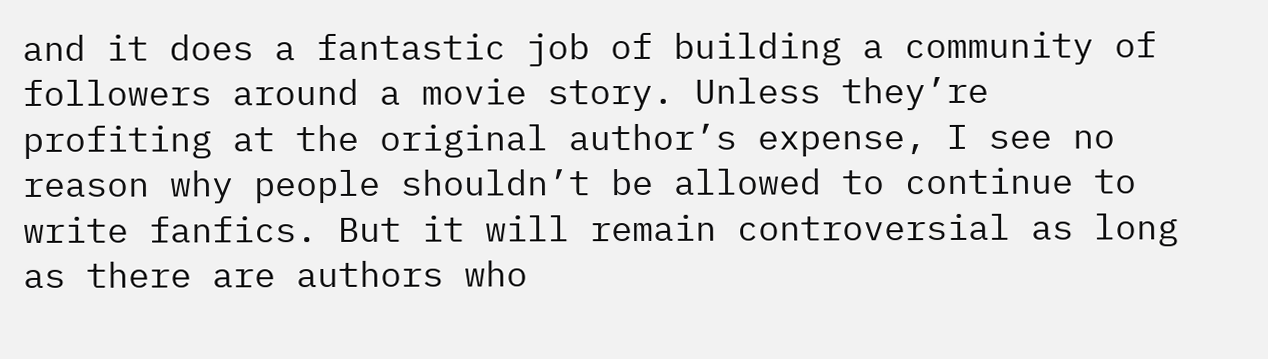and it does a fantastic job of building a community of followers around a movie story. Unless they’re profiting at the original author’s expense, I see no reason why people shouldn’t be allowed to continue to write fanfics. But it will remain controversial as long as there are authors who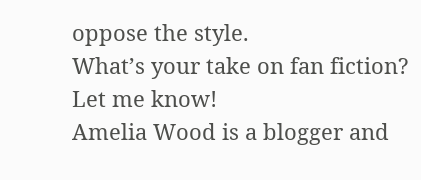oppose the style.
What’s your take on fan fiction? Let me know!
Amelia Wood is a blogger and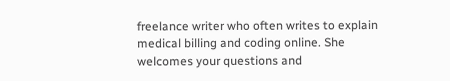freelance writer who often writes to explain medical billing and coding online. She welcomes your questions and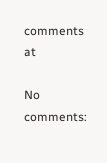comments at

No comments: